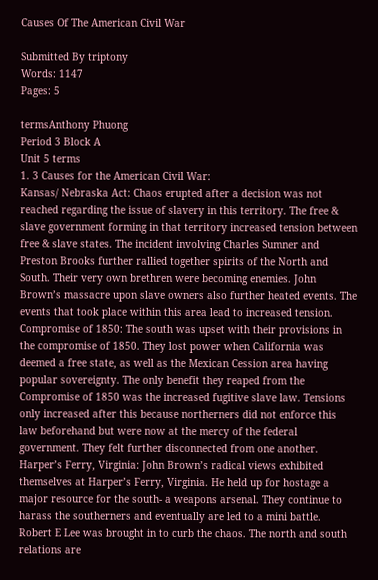Causes Of The American Civil War

Submitted By triptony
Words: 1147
Pages: 5

termsAnthony Phuong
Period 3 Block A
Unit 5 terms
1. 3 Causes for the American Civil War:
Kansas/ Nebraska Act: Chaos erupted after a decision was not reached regarding the issue of slavery in this territory. The free & slave government forming in that territory increased tension between free & slave states. The incident involving Charles Sumner and Preston Brooks further rallied together spirits of the North and South. Their very own brethren were becoming enemies. John Brown’s massacre upon slave owners also further heated events. The events that took place within this area lead to increased tension.
Compromise of 1850: The south was upset with their provisions in the compromise of 1850. They lost power when California was deemed a free state, as well as the Mexican Cession area having popular sovereignty. The only benefit they reaped from the Compromise of 1850 was the increased fugitive slave law. Tensions only increased after this because northerners did not enforce this law beforehand but were now at the mercy of the federal government. They felt further disconnected from one another.
Harper’s Ferry, Virginia: John Brown’s radical views exhibited themselves at Harper’s Ferry, Virginia. He held up for hostage a major resource for the south- a weapons arsenal. They continue to harass the southerners and eventually are led to a mini battle. Robert E Lee was brought in to curb the chaos. The north and south relations are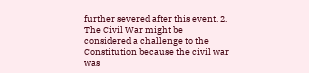further severed after this event. 2. The Civil War might be considered a challenge to the Constitution because the civil war was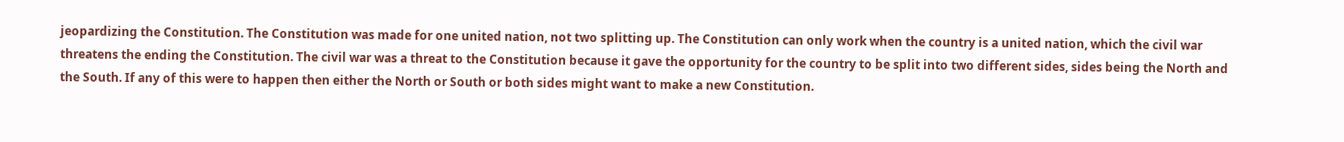jeopardizing the Constitution. The Constitution was made for one united nation, not two splitting up. The Constitution can only work when the country is a united nation, which the civil war threatens the ending the Constitution. The civil war was a threat to the Constitution because it gave the opportunity for the country to be split into two different sides, sides being the North and the South. If any of this were to happen then either the North or South or both sides might want to make a new Constitution.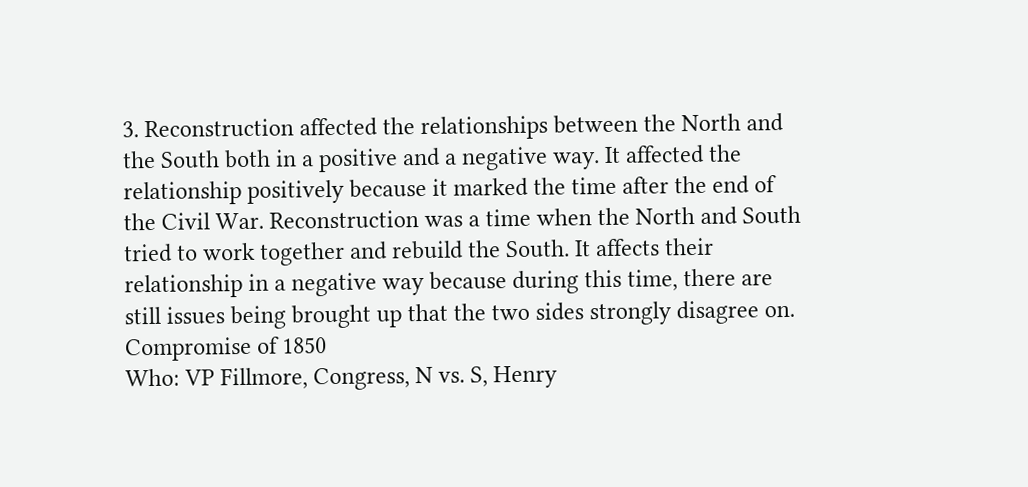3. Reconstruction affected the relationships between the North and the South both in a positive and a negative way. It affected the relationship positively because it marked the time after the end of the Civil War. Reconstruction was a time when the North and South tried to work together and rebuild the South. It affects their relationship in a negative way because during this time, there are still issues being brought up that the two sides strongly disagree on.
Compromise of 1850
Who: VP Fillmore, Congress, N vs. S, Henry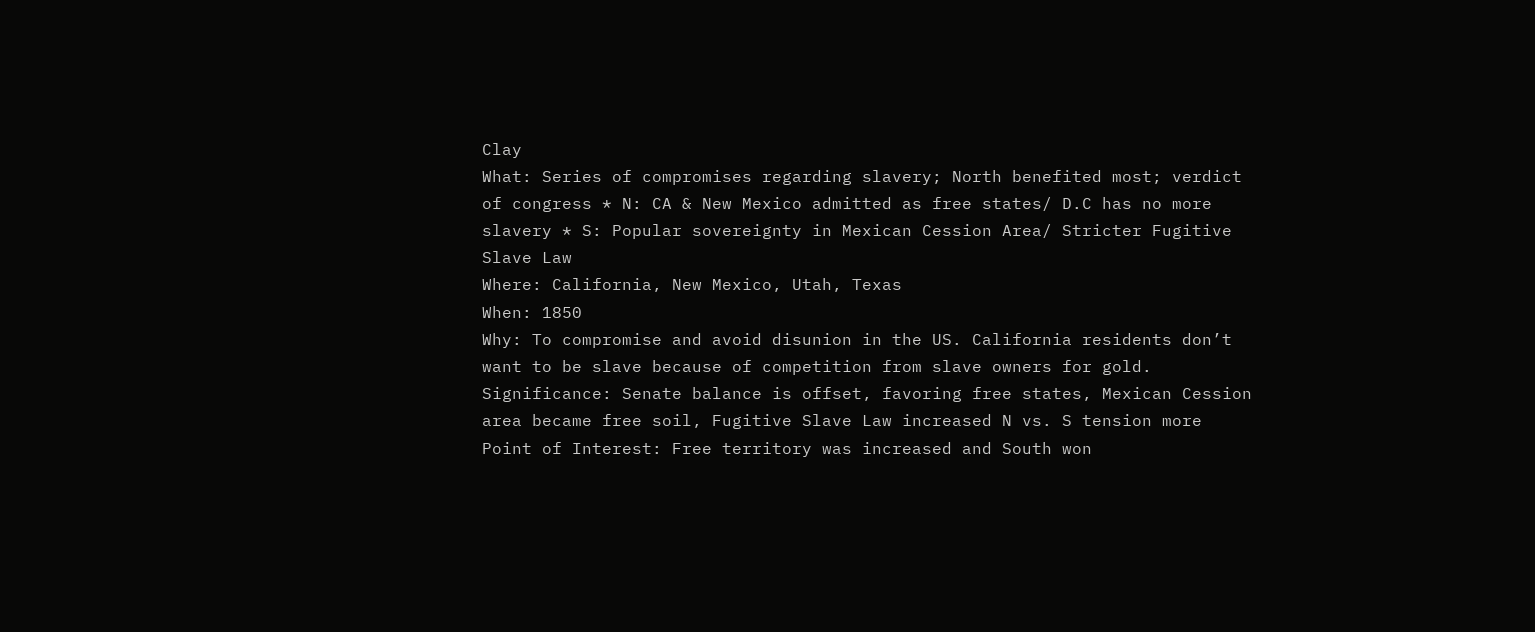Clay
What: Series of compromises regarding slavery; North benefited most; verdict of congress * N: CA & New Mexico admitted as free states/ D.C has no more slavery * S: Popular sovereignty in Mexican Cession Area/ Stricter Fugitive Slave Law
Where: California, New Mexico, Utah, Texas
When: 1850
Why: To compromise and avoid disunion in the US. California residents don’t want to be slave because of competition from slave owners for gold.
Significance: Senate balance is offset, favoring free states, Mexican Cession area became free soil, Fugitive Slave Law increased N vs. S tension more
Point of Interest: Free territory was increased and South won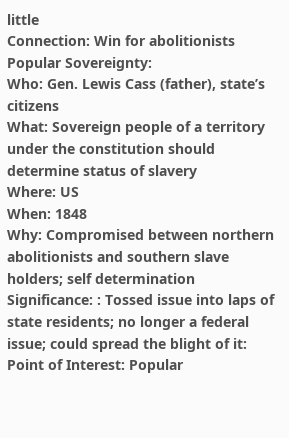little
Connection: Win for abolitionists
Popular Sovereignty:
Who: Gen. Lewis Cass (father), state’s citizens
What: Sovereign people of a territory under the constitution should determine status of slavery
Where: US
When: 1848
Why: Compromised between northern abolitionists and southern slave holders; self determination
Significance: : Tossed issue into laps of state residents; no longer a federal issue; could spread the blight of it:
Point of Interest: Popular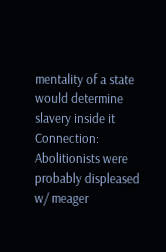mentality of a state would determine slavery inside it
Connection: Abolitionists were probably displeased w/ meager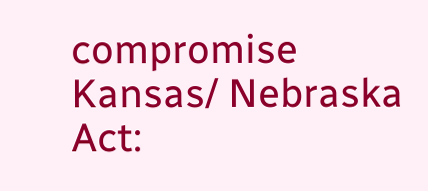compromise
Kansas/ Nebraska Act: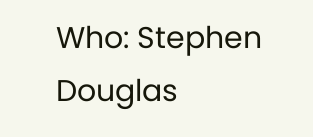Who: Stephen Douglas